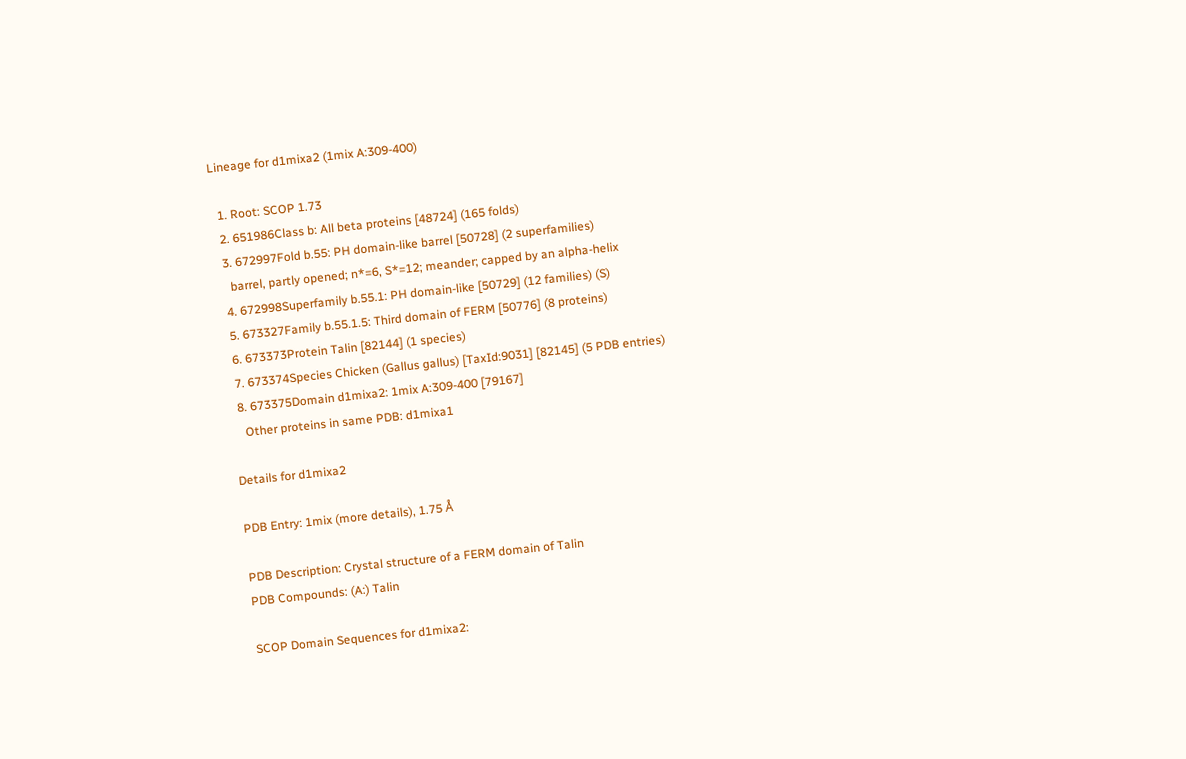Lineage for d1mixa2 (1mix A:309-400)

  1. Root: SCOP 1.73
  2. 651986Class b: All beta proteins [48724] (165 folds)
  3. 672997Fold b.55: PH domain-like barrel [50728] (2 superfamilies)
    barrel, partly opened; n*=6, S*=12; meander; capped by an alpha-helix
  4. 672998Superfamily b.55.1: PH domain-like [50729] (12 families) (S)
  5. 673327Family b.55.1.5: Third domain of FERM [50776] (8 proteins)
  6. 673373Protein Talin [82144] (1 species)
  7. 673374Species Chicken (Gallus gallus) [TaxId:9031] [82145] (5 PDB entries)
  8. 673375Domain d1mixa2: 1mix A:309-400 [79167]
    Other proteins in same PDB: d1mixa1

Details for d1mixa2

PDB Entry: 1mix (more details), 1.75 Å

PDB Description: Crystal structure of a FERM domain of Talin
PDB Compounds: (A:) Talin

SCOP Domain Sequences for d1mixa2: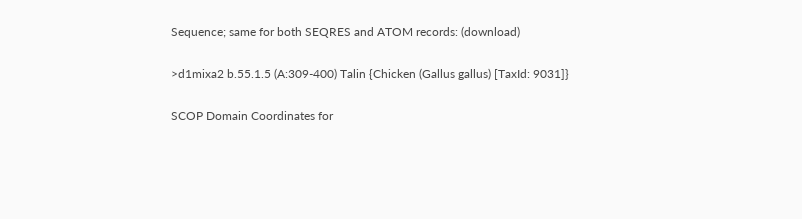Sequence; same for both SEQRES and ATOM records: (download)

>d1mixa2 b.55.1.5 (A:309-400) Talin {Chicken (Gallus gallus) [TaxId: 9031]}

SCOP Domain Coordinates for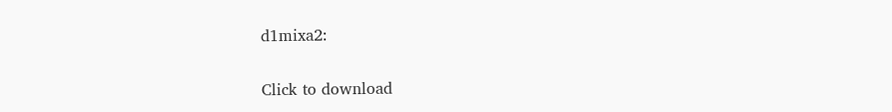d1mixa2:

Click to download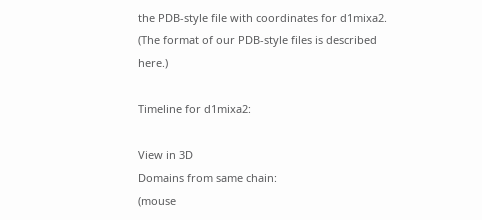the PDB-style file with coordinates for d1mixa2.
(The format of our PDB-style files is described here.)

Timeline for d1mixa2:

View in 3D
Domains from same chain:
(mouse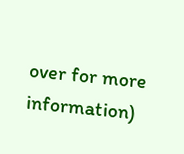over for more information)